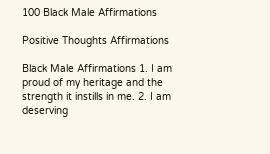100 Black Male Affirmations

Positive Thoughts Affirmations

Black Male Affirmations 1. I am proud of my heritage and the strength it instills in me. 2. I am deserving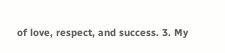of love, respect, and success. 3. My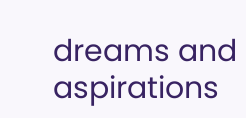dreams and aspirations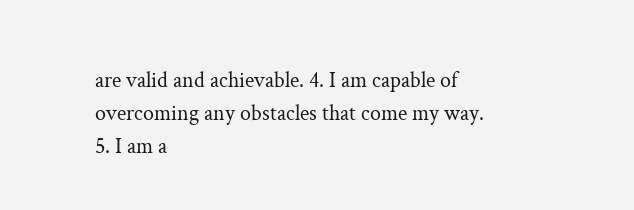are valid and achievable. 4. I am capable of overcoming any obstacles that come my way. 5. I am a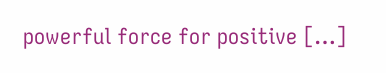powerful force for positive […]